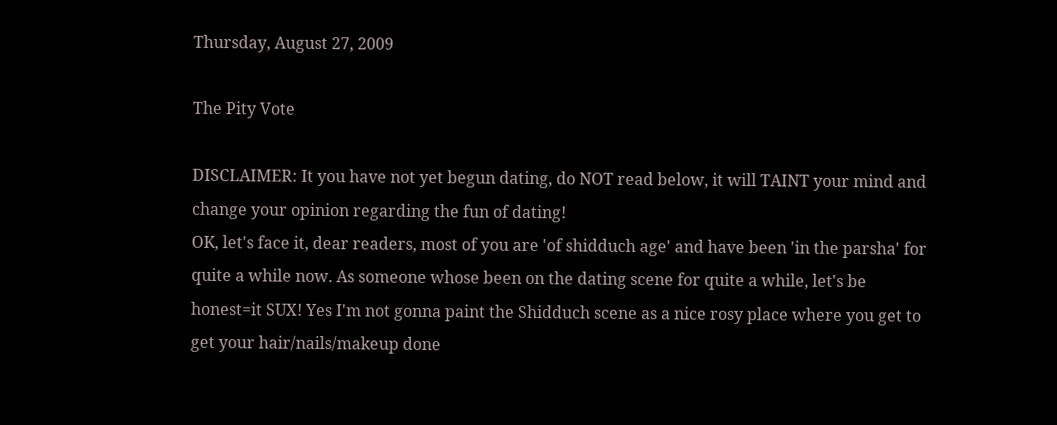Thursday, August 27, 2009

The Pity Vote

DISCLAIMER: It you have not yet begun dating, do NOT read below, it will TAINT your mind and change your opinion regarding the fun of dating!
OK, let's face it, dear readers, most of you are 'of shidduch age' and have been 'in the parsha' for quite a while now. As someone whose been on the dating scene for quite a while, let's be honest=it SUX! Yes I'm not gonna paint the Shidduch scene as a nice rosy place where you get to get your hair/nails/makeup done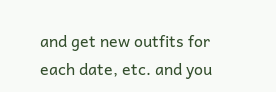and get new outfits for each date, etc. and you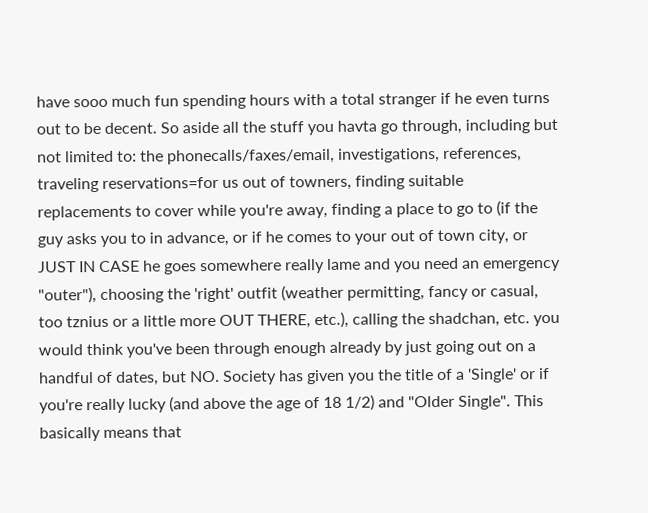have sooo much fun spending hours with a total stranger if he even turns out to be decent. So aside all the stuff you havta go through, including but not limited to: the phonecalls/faxes/email, investigations, references, traveling reservations=for us out of towners, finding suitable replacements to cover while you're away, finding a place to go to (if the guy asks you to in advance, or if he comes to your out of town city, or JUST IN CASE he goes somewhere really lame and you need an emergency "outer"), choosing the 'right' outfit (weather permitting, fancy or casual, too tznius or a little more OUT THERE, etc.), calling the shadchan, etc. you would think you've been through enough already by just going out on a handful of dates, but NO. Society has given you the title of a 'Single' or if you're really lucky (and above the age of 18 1/2) and "Older Single". This basically means that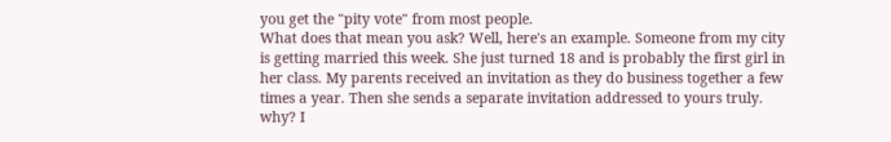you get the "pity vote" from most people.
What does that mean you ask? Well, here's an example. Someone from my city is getting married this week. She just turned 18 and is probably the first girl in her class. My parents received an invitation as they do business together a few times a year. Then she sends a separate invitation addressed to yours truly. why? I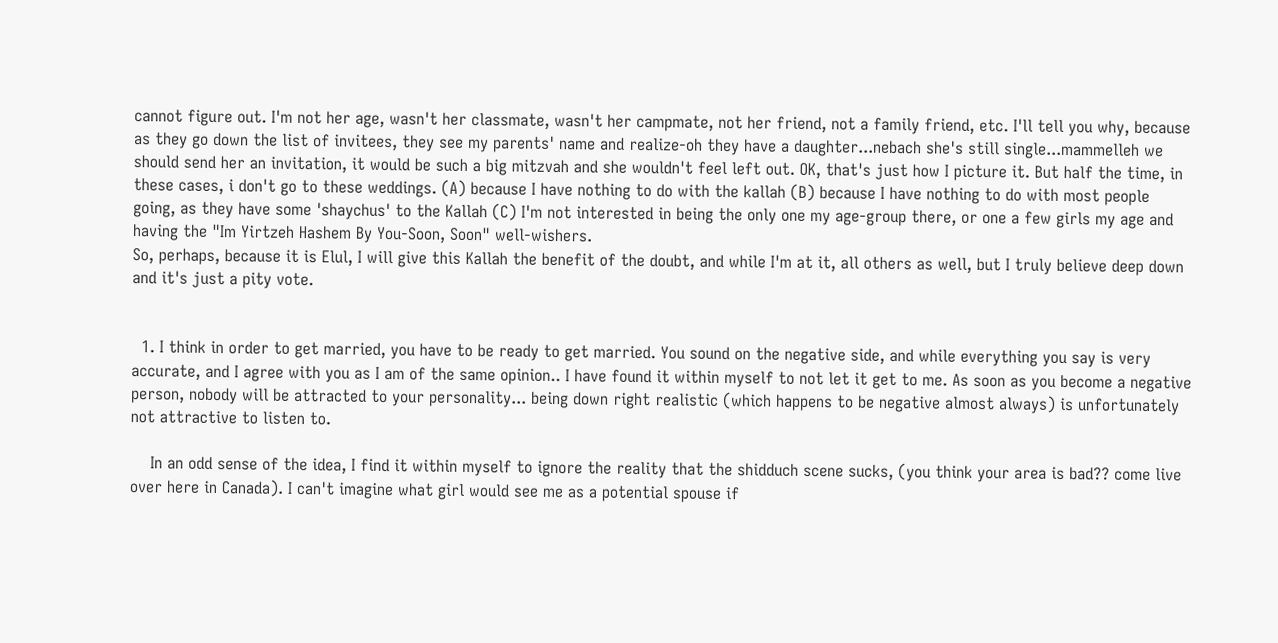cannot figure out. I'm not her age, wasn't her classmate, wasn't her campmate, not her friend, not a family friend, etc. I'll tell you why, because as they go down the list of invitees, they see my parents' name and realize-oh they have a daughter...nebach she's still single...mammelleh we should send her an invitation, it would be such a big mitzvah and she wouldn't feel left out. OK, that's just how I picture it. But half the time, in these cases, i don't go to these weddings. (A) because I have nothing to do with the kallah (B) because I have nothing to do with most people going, as they have some 'shaychus' to the Kallah (C) I'm not interested in being the only one my age-group there, or one a few girls my age and having the "Im Yirtzeh Hashem By You-Soon, Soon" well-wishers.
So, perhaps, because it is Elul, I will give this Kallah the benefit of the doubt, and while I'm at it, all others as well, but I truly believe deep down and it's just a pity vote.


  1. I think in order to get married, you have to be ready to get married. You sound on the negative side, and while everything you say is very accurate, and I agree with you as I am of the same opinion.. I have found it within myself to not let it get to me. As soon as you become a negative person, nobody will be attracted to your personality... being down right realistic (which happens to be negative almost always) is unfortunately not attractive to listen to.

    In an odd sense of the idea, I find it within myself to ignore the reality that the shidduch scene sucks, (you think your area is bad?? come live over here in Canada). I can't imagine what girl would see me as a potential spouse if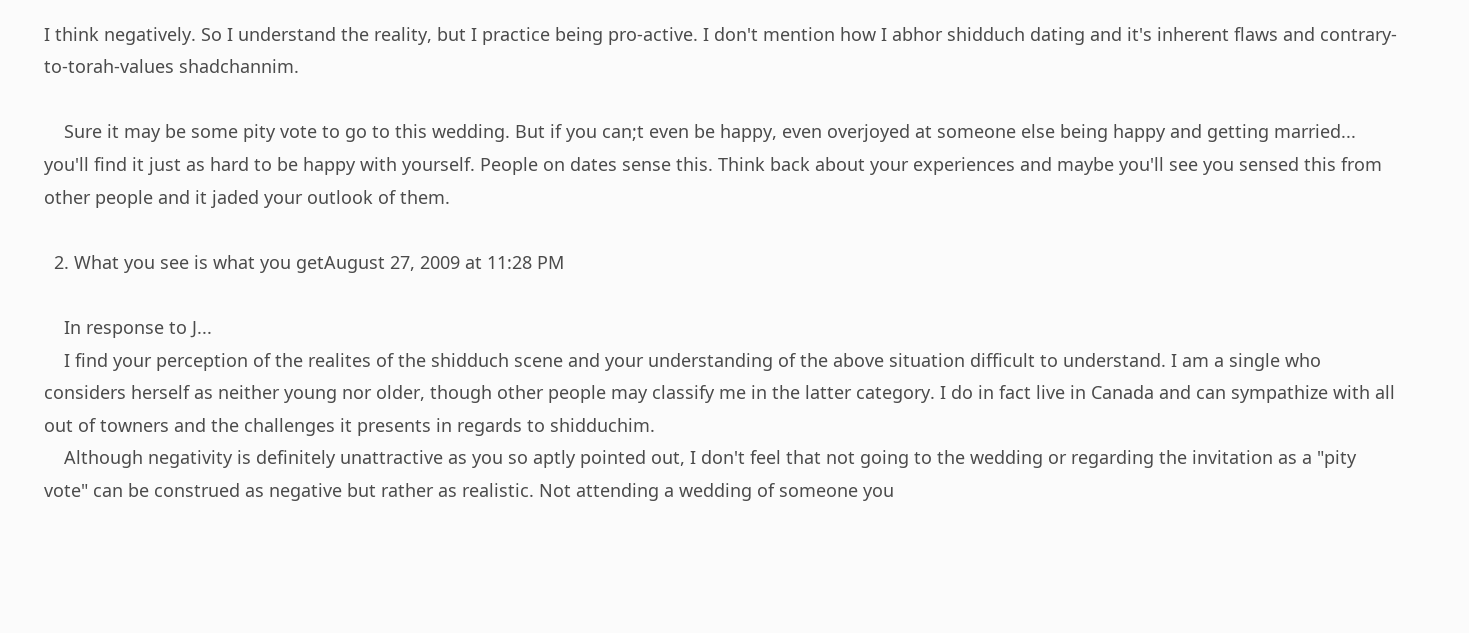I think negatively. So I understand the reality, but I practice being pro-active. I don't mention how I abhor shidduch dating and it's inherent flaws and contrary-to-torah-values shadchannim.

    Sure it may be some pity vote to go to this wedding. But if you can;t even be happy, even overjoyed at someone else being happy and getting married... you'll find it just as hard to be happy with yourself. People on dates sense this. Think back about your experiences and maybe you'll see you sensed this from other people and it jaded your outlook of them.

  2. What you see is what you getAugust 27, 2009 at 11:28 PM

    In response to J...
    I find your perception of the realites of the shidduch scene and your understanding of the above situation difficult to understand. I am a single who considers herself as neither young nor older, though other people may classify me in the latter category. I do in fact live in Canada and can sympathize with all out of towners and the challenges it presents in regards to shidduchim.
    Although negativity is definitely unattractive as you so aptly pointed out, I don't feel that not going to the wedding or regarding the invitation as a "pity vote" can be construed as negative but rather as realistic. Not attending a wedding of someone you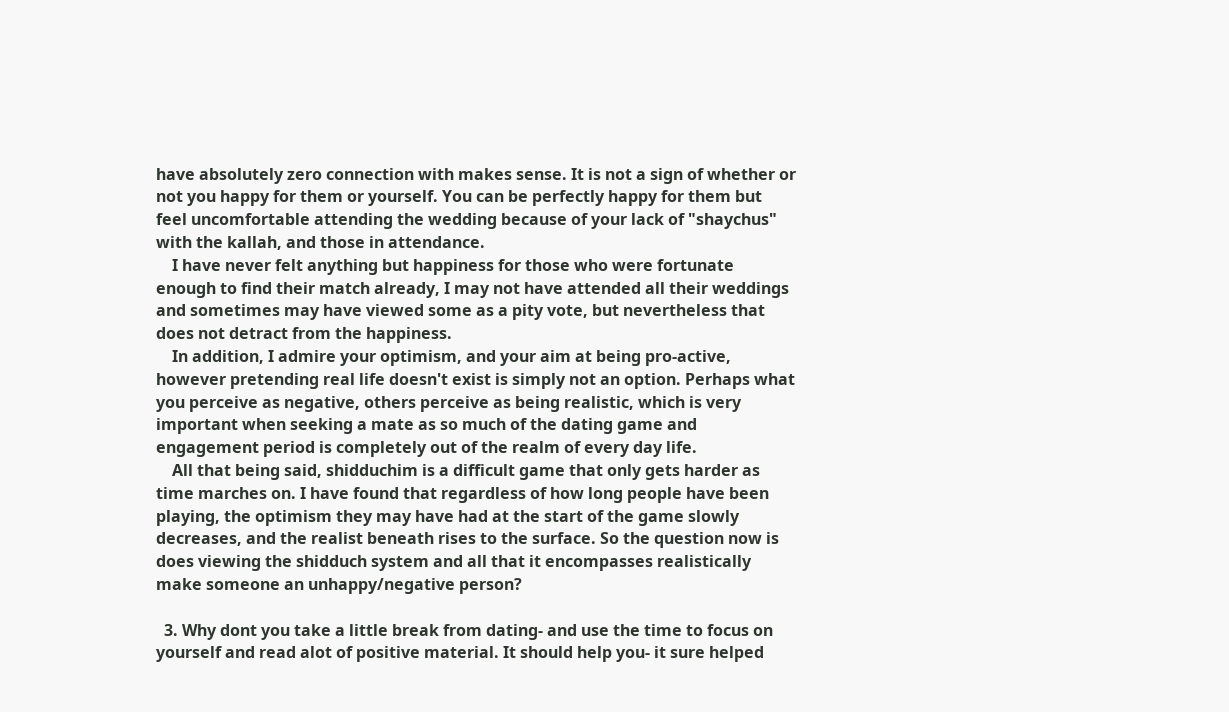have absolutely zero connection with makes sense. It is not a sign of whether or not you happy for them or yourself. You can be perfectly happy for them but feel uncomfortable attending the wedding because of your lack of "shaychus" with the kallah, and those in attendance.
    I have never felt anything but happiness for those who were fortunate enough to find their match already, I may not have attended all their weddings and sometimes may have viewed some as a pity vote, but nevertheless that does not detract from the happiness.
    In addition, I admire your optimism, and your aim at being pro-active, however pretending real life doesn't exist is simply not an option. Perhaps what you perceive as negative, others perceive as being realistic, which is very important when seeking a mate as so much of the dating game and engagement period is completely out of the realm of every day life.
    All that being said, shidduchim is a difficult game that only gets harder as time marches on. I have found that regardless of how long people have been playing, the optimism they may have had at the start of the game slowly decreases, and the realist beneath rises to the surface. So the question now is does viewing the shidduch system and all that it encompasses realistically make someone an unhappy/negative person?

  3. Why dont you take a little break from dating- and use the time to focus on yourself and read alot of positive material. It should help you- it sure helped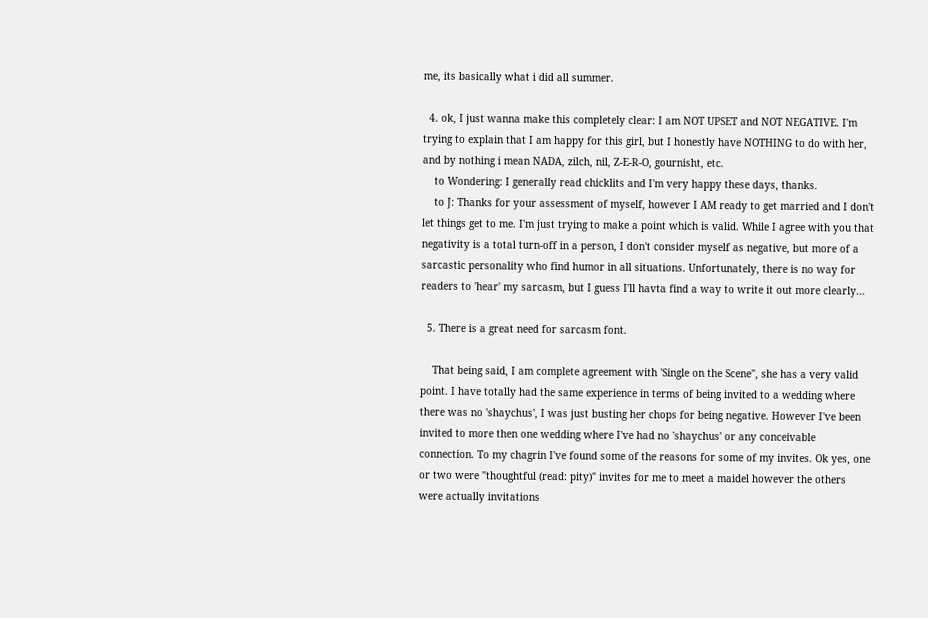me, its basically what i did all summer.

  4. ok, I just wanna make this completely clear: I am NOT UPSET and NOT NEGATIVE. I'm trying to explain that I am happy for this girl, but I honestly have NOTHING to do with her, and by nothing i mean NADA, zilch, nil, Z-E-R-O, gournisht, etc.
    to Wondering: I generally read chicklits and I'm very happy these days, thanks.
    to J: Thanks for your assessment of myself, however I AM ready to get married and I don't let things get to me. I'm just trying to make a point which is valid. While I agree with you that negativity is a total turn-off in a person, I don't consider myself as negative, but more of a sarcastic personality who find humor in all situations. Unfortunately, there is no way for readers to 'hear' my sarcasm, but I guess I'll havta find a way to write it out more clearly...

  5. There is a great need for sarcasm font.

    That being said, I am complete agreement with 'Single on the Scene", she has a very valid point. I have totally had the same experience in terms of being invited to a wedding where there was no 'shaychus', I was just busting her chops for being negative. However I've been invited to more then one wedding where I've had no 'shaychus' or any conceivable connection. To my chagrin I've found some of the reasons for some of my invites. Ok yes, one or two were "thoughtful (read: pity)" invites for me to meet a maidel however the others were actually invitations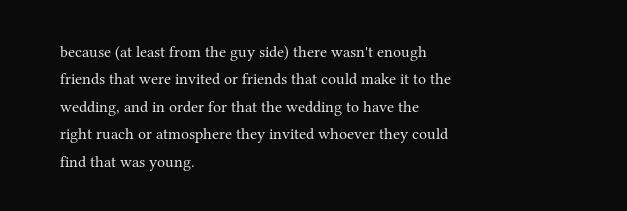because (at least from the guy side) there wasn't enough friends that were invited or friends that could make it to the wedding, and in order for that the wedding to have the right ruach or atmosphere they invited whoever they could find that was young.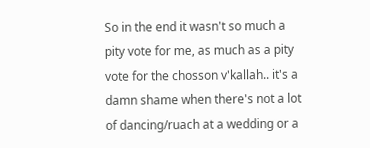So in the end it wasn't so much a pity vote for me, as much as a pity vote for the chosson v'kallah.. it's a damn shame when there's not a lot of dancing/ruach at a wedding or a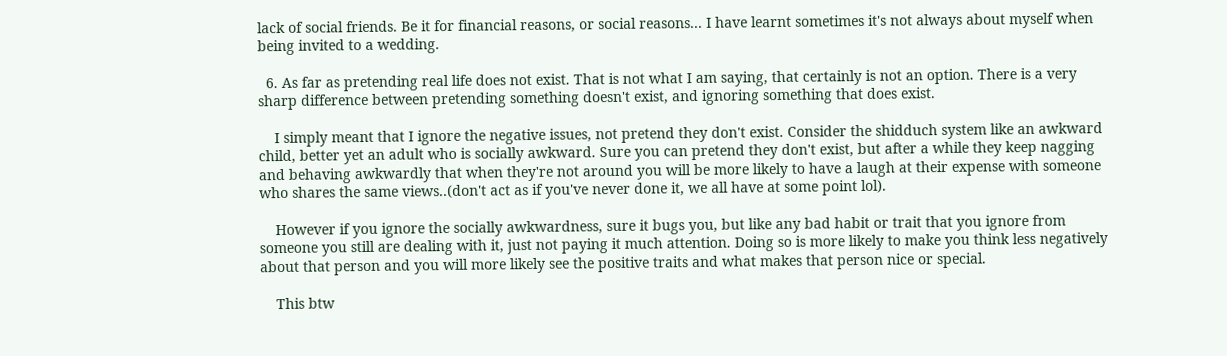lack of social friends. Be it for financial reasons, or social reasons... I have learnt sometimes it's not always about myself when being invited to a wedding.

  6. As far as pretending real life does not exist. That is not what I am saying, that certainly is not an option. There is a very sharp difference between pretending something doesn't exist, and ignoring something that does exist.

    I simply meant that I ignore the negative issues, not pretend they don't exist. Consider the shidduch system like an awkward child, better yet an adult who is socially awkward. Sure you can pretend they don't exist, but after a while they keep nagging and behaving awkwardly that when they're not around you will be more likely to have a laugh at their expense with someone who shares the same views..(don't act as if you've never done it, we all have at some point lol).

    However if you ignore the socially awkwardness, sure it bugs you, but like any bad habit or trait that you ignore from someone you still are dealing with it, just not paying it much attention. Doing so is more likely to make you think less negatively about that person and you will more likely see the positive traits and what makes that person nice or special.

    This btw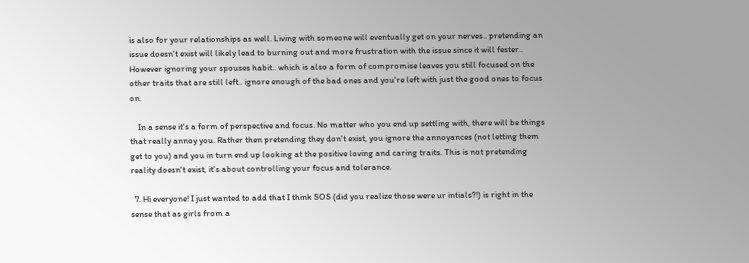is also for your relationships as well. Living with someone will eventually get on your nerves.. pretending an issue doesn't exist will likely lead to burning out and more frustration with the issue since it will fester.. However ignoring your spouses habit.. which is also a form of compromise leaves you still focused on the other traits that are still left.. ignore enough of the bad ones and you're left with just the good ones to focus on.

    In a sense it's a form of perspective and focus. No matter who you end up settling with, there will be things that really annoy you. Rather then pretending they don't exist, you ignore the annoyances (not letting them get to you) and you in turn end up looking at the positive loving and caring traits. This is not pretending reality doesn't exist, it's about controlling your focus and tolerance.

  7. Hi everyone! I just wanted to add that I think SOS (did you realize those were ur intials?!) is right in the sense that as girls from a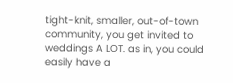tight-knit, smaller, out-of-town community, you get invited to weddings A LOT. as in, you could easily have a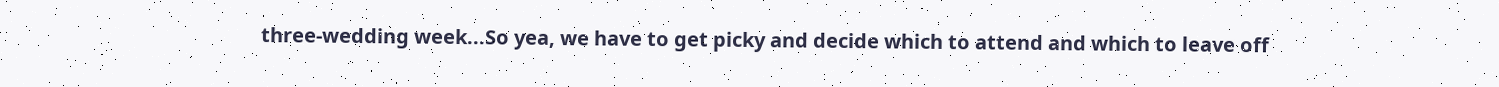three-wedding week...So yea, we have to get picky and decide which to attend and which to leave off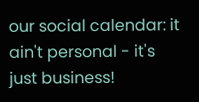our social calendar: it ain't personal - it's just business!